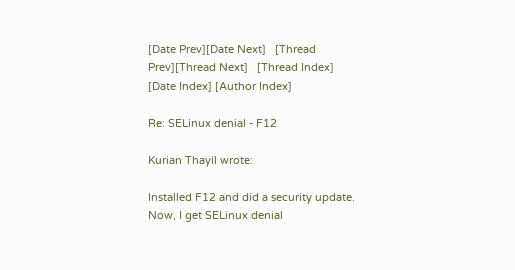[Date Prev][Date Next]   [Thread Prev][Thread Next]   [Thread Index] [Date Index] [Author Index]

Re: SELinux denial - F12

Kurian Thayil wrote:

Installed F12 and did a security update. Now, I get SELinux denial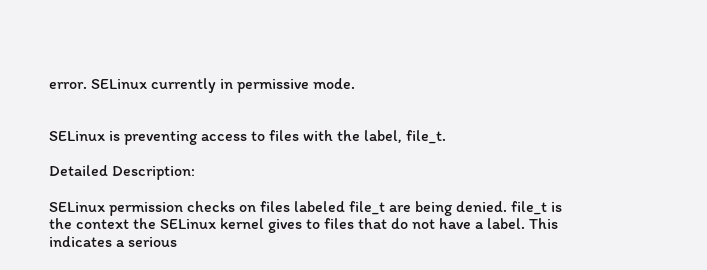error. SELinux currently in permissive mode.


SELinux is preventing access to files with the label, file_t.

Detailed Description:

SELinux permission checks on files labeled file_t are being denied. file_t is
the context the SELinux kernel gives to files that do not have a label. This
indicates a serious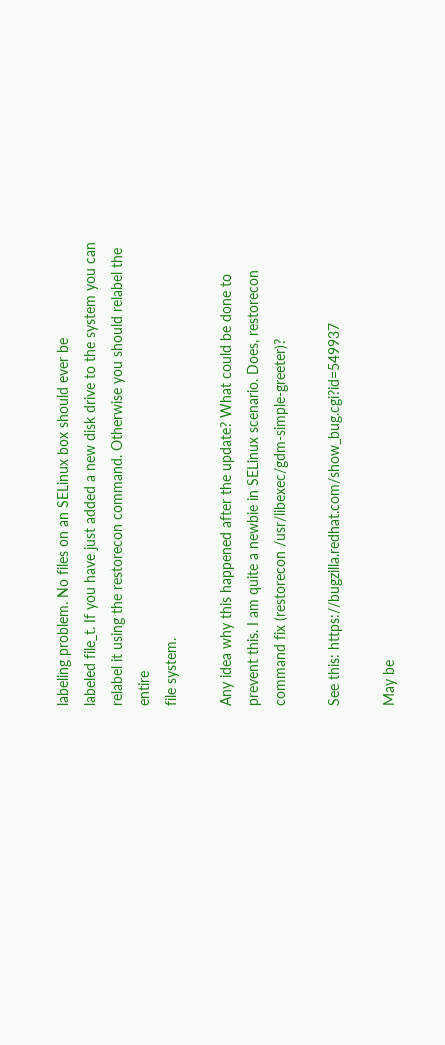labeling problem. No files on an SELinux box should ever be
labeled file_t. If you have just added a new disk drive to the system you can
relabel it using the restorecon command. Otherwise you should relabel the entire
file system.

Any idea why this happened after the update? What could be done to prevent this. I am quite a newbie in SELinux scenario. Does, restorecon command fix (restorecon /usr/libexec/gdm-simple-greeter)?

See this: https://bugzilla.redhat.com/show_bug.cgi?id=549937

May be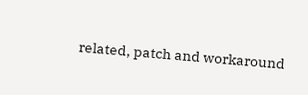related, patch and workaround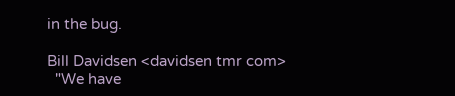in the bug.

Bill Davidsen <davidsen tmr com>
  "We have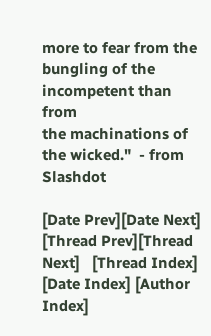more to fear from the bungling of the incompetent than from
the machinations of the wicked."  - from Slashdot

[Date Prev][Date Next]   [Thread Prev][Thread Next]   [Thread Index] [Date Index] [Author Index]